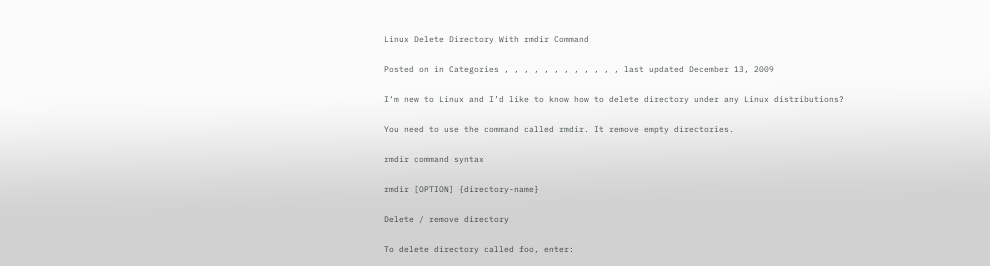Linux Delete Directory With rmdir Command

Posted on in Categories , , , , , , , , , , , , last updated December 13, 2009

I‘m new to Linux and I’d like to know how to delete directory under any Linux distributions?

You need to use the command called rmdir. It remove empty directories.

rmdir command syntax

rmdir [OPTION] {directory-name}

Delete / remove directory

To delete directory called foo, enter: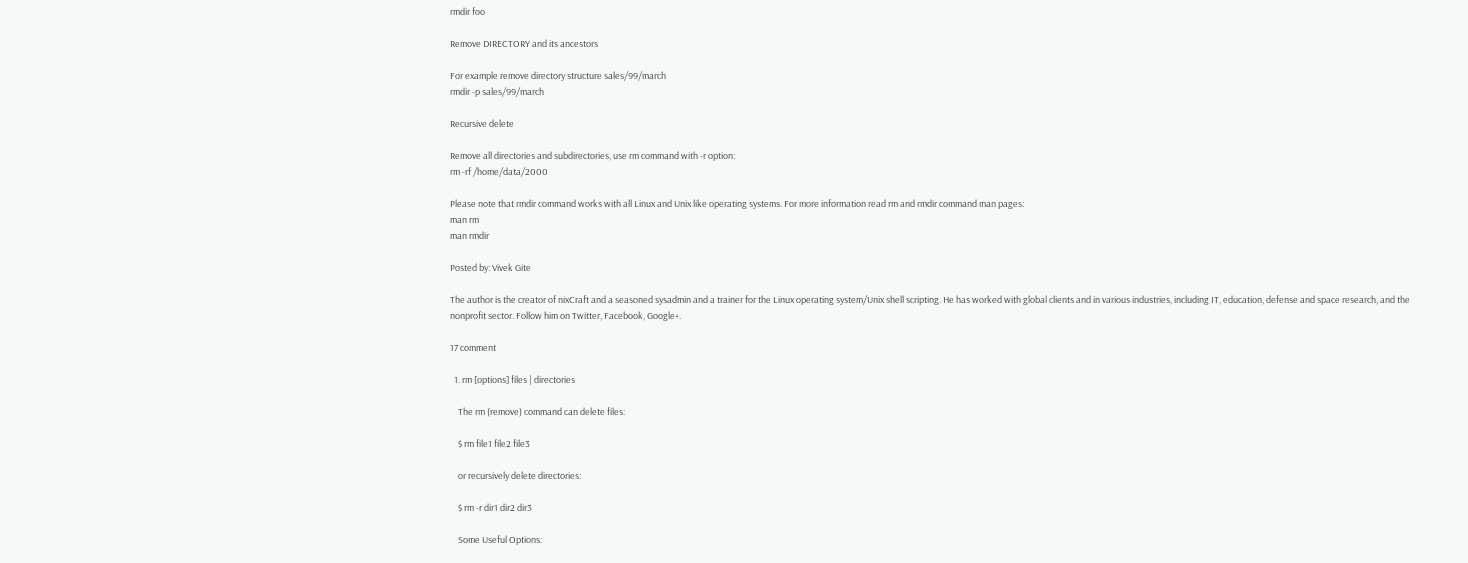rmdir foo

Remove DIRECTORY and its ancestors

For example remove directory structure sales/99/march
rmdir -p sales/99/march

Recursive delete

Remove all directories and subdirectories, use rm command with -r option:
rm -rf /home/data/2000

Please note that rmdir command works with all Linux and Unix like operating systems. For more information read rm and rmdir command man pages:
man rm
man rmdir

Posted by: Vivek Gite

The author is the creator of nixCraft and a seasoned sysadmin and a trainer for the Linux operating system/Unix shell scripting. He has worked with global clients and in various industries, including IT, education, defense and space research, and the nonprofit sector. Follow him on Twitter, Facebook, Google+.

17 comment

  1. rm [options] files | directories

    The rm (remove) command can delete files:

    $ rm file1 file2 file3

    or recursively delete directories:

    $ rm -r dir1 dir2 dir3

    Some Useful Options: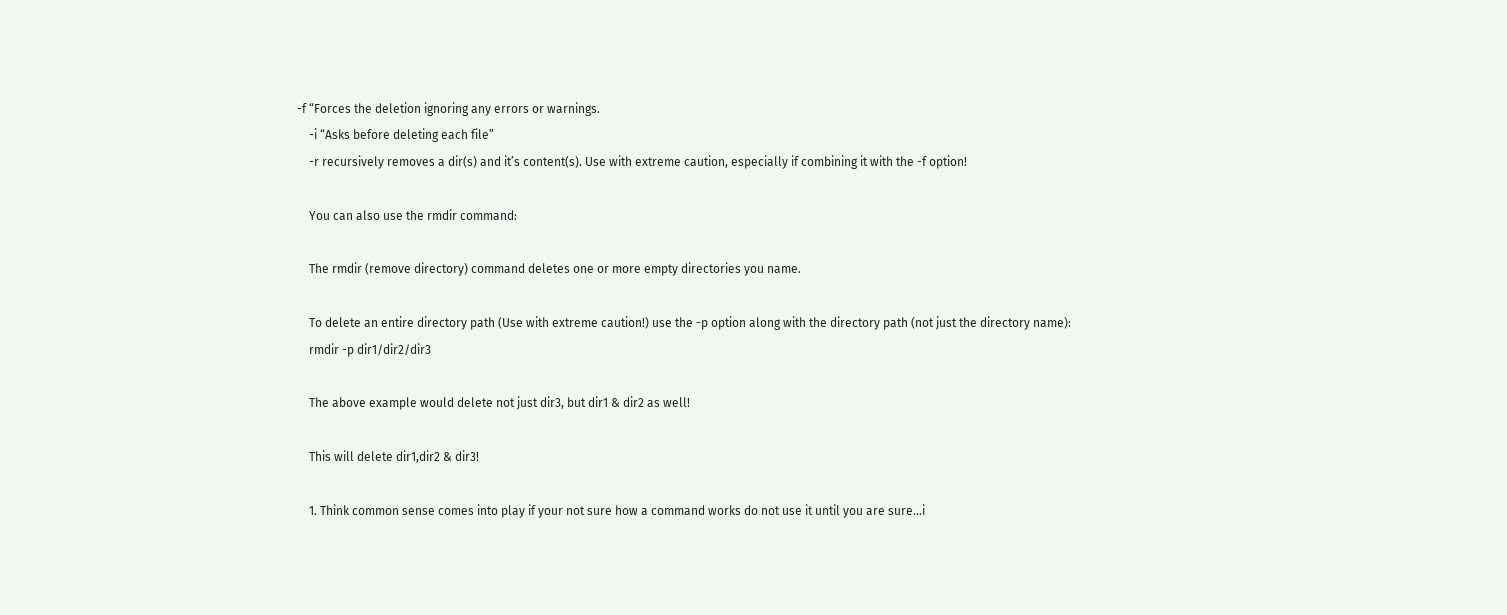-f “Forces the deletion ignoring any errors or warnings.
    -i “Asks before deleting each file”
    -r recursively removes a dir(s) and it’s content(s). Use with extreme caution, especially if combining it with the -f option!

    You can also use the rmdir command:

    The rmdir (remove directory) command deletes one or more empty directories you name.

    To delete an entire directory path (Use with extreme caution!) use the -p option along with the directory path (not just the directory name):
    rmdir -p dir1/dir2/dir3

    The above example would delete not just dir3, but dir1 & dir2 as well!

    This will delete dir1,dir2 & dir3!

    1. Think common sense comes into play if your not sure how a command works do not use it until you are sure…i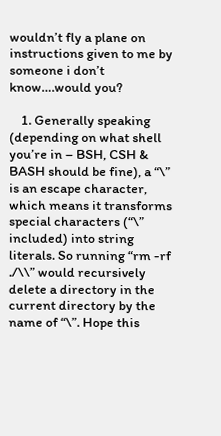wouldn’t fly a plane on instructions given to me by someone i don’t know….would you?

    1. Generally speaking (depending on what shell you’re in – BSH, CSH & BASH should be fine), a “\” is an escape character, which means it transforms special characters (“\” included) into string literals. So running “rm -rf ./\\” would recursively delete a directory in the current directory by the name of “\”. Hope this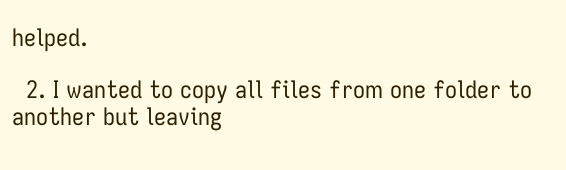helped.

  2. I wanted to copy all files from one folder to another but leaving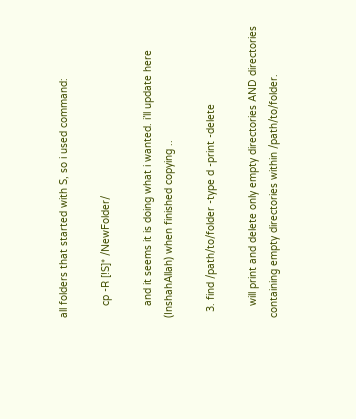all folders that started with S, so i used command:

    cp -R [!S]* /NewFolder/

    and it seems it is doing what i wanted. i’ll update here (InshahAllah) when finished copying ..

  3. find /path/to/folder -type d -print -delete

    will print and delete only empty directories AND directories containing empty directories within /path/to/folder.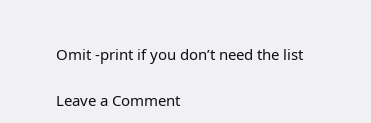Omit -print if you don’t need the list

Leave a Comment